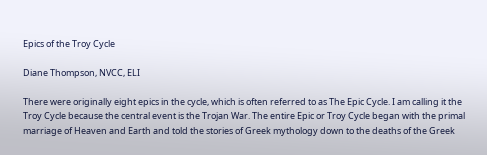Epics of the Troy Cycle

Diane Thompson, NVCC, ELI

There were originally eight epics in the cycle, which is often referred to as The Epic Cycle. I am calling it the Troy Cycle because the central event is the Trojan War. The entire Epic or Troy Cycle began with the primal marriage of Heaven and Earth and told the stories of Greek mythology down to the deaths of the Greek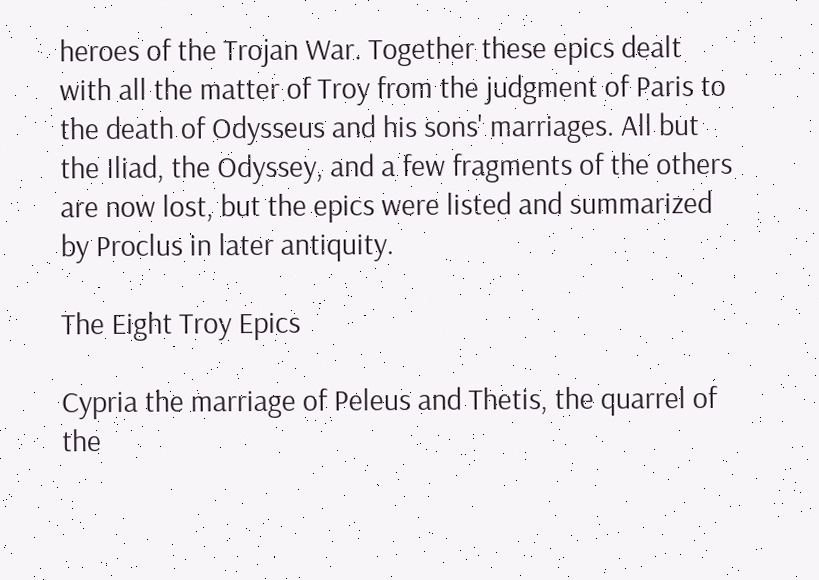heroes of the Trojan War. Together these epics dealt with all the matter of Troy from the judgment of Paris to the death of Odysseus and his sons' marriages. All but the Iliad, the Odyssey, and a few fragments of the others are now lost, but the epics were listed and summarized by Proclus in later antiquity.

The Eight Troy Epics

Cypria the marriage of Peleus and Thetis, the quarrel of the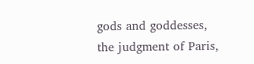gods and goddesses, the judgment of Paris,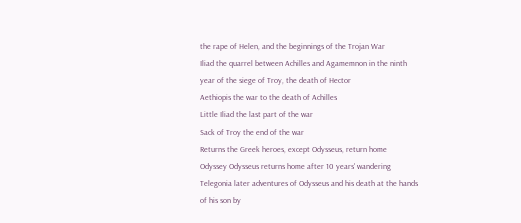the rape of Helen, and the beginnings of the Trojan War
Iliad the quarrel between Achilles and Agamemnon in the ninth year of the siege of Troy, the death of Hector
Aethiopis the war to the death of Achilles
Little Iliad the last part of the war
Sack of Troy the end of the war
Returns the Greek heroes, except Odysseus, return home
Odyssey Odysseus returns home after 10 years' wandering
Telegonia later adventures of Odysseus and his death at the hands of his son by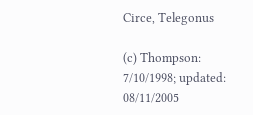Circe, Telegonus

(c) Thompson: 7/10/1998; updated: 08/11/2005